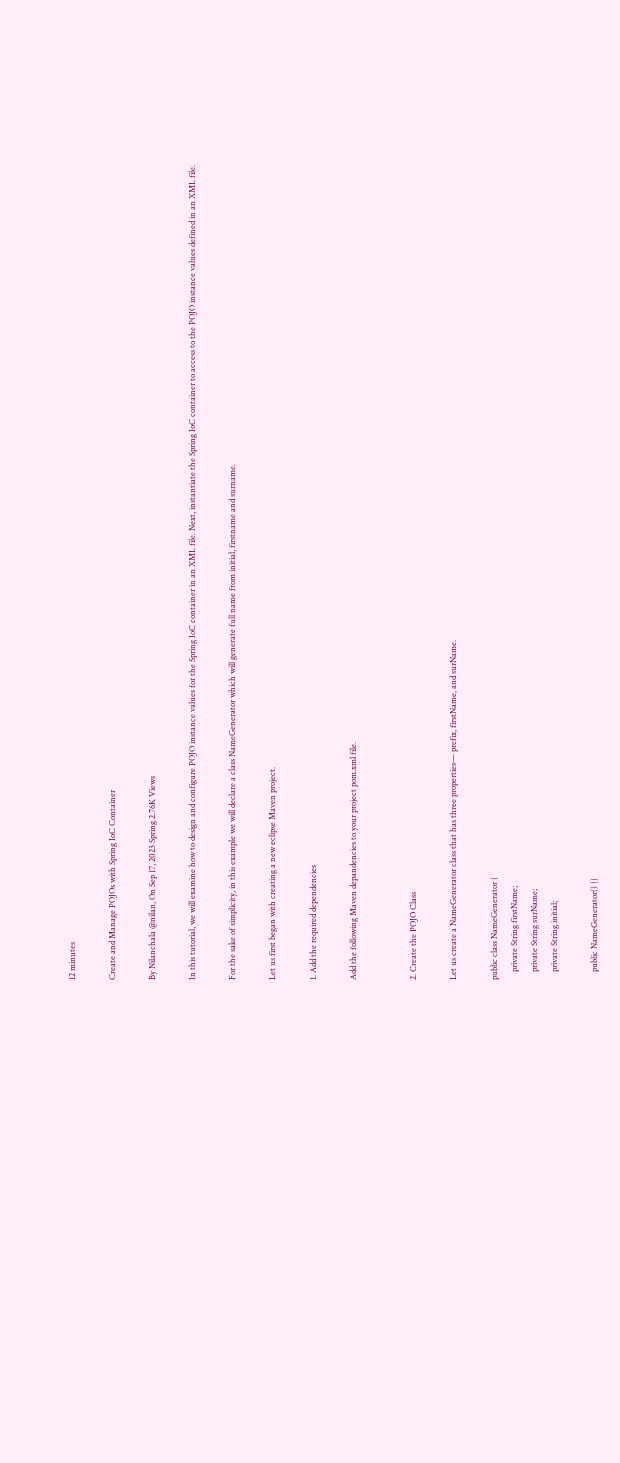12 minutes

Create and Manage POJOs with Spring IoC Container

By Nilanchala @nilan, On Sep 17, 2023 Spring 2.76K Views

In this tutorial, we will examine how to design and configure POJO instance values for the Spring IoC container in an XML file. Next, instantiate the Spring IoC container to access to the POJO instance values defined in an XML file.

For the sake of simplicity, in this example we will declare a class NameGenerator which will generate full name from initial, firstname and surname.

Let us first began with creating a new eclipse Maven project.

1. Add the required dependencies

Add the following Maven depandencies to your project pom.xml file.


2. Create the POJO Class

Let us create a NameGenerator class that has three properties— prefix, firstName, and surName.

public class NameGenerator {
    private String firstName;
    private String surName;
    private String initial;

    public NameGenerator() {}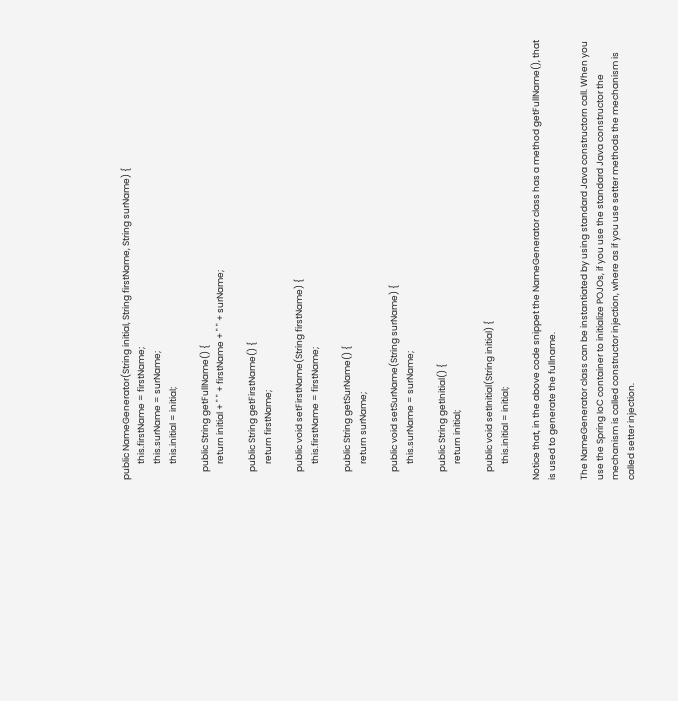public NameGenerator(String initial, String firstName, String surName) {
        this.firstName = firstName;
        this.surName = surName;
        this.initial = initial;

    public String getFullName() {
        return initial + " " + firstName + " " + surName;

    public String getFirstName() {
        return firstName;

    public void setFirstName(String firstName) {
        this.firstName = firstName;

    public String getSurName() {
        return surName;

    public void setSurName(String surName) {
        this.surName = surName;

    public String getInitial() {
        return initial;

    public void setInitial(String initial) {
        this.initial = initial;

Notice that, in the above code snippet the NameGenerator class has a method getFullName(), that is used to generate the fullname.

The NameGenerator class can be instantiated by using standard Java constructorn call. When you use the Spring IoC container to initialize POJOs, if you use the standard Java constructor the mechanism is called constructor injection, where as if you use setter methods the mechanism is called setter injection.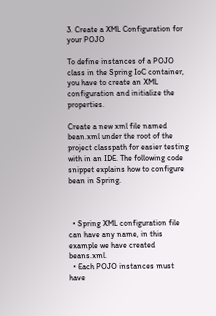3. Create a XML Configuration for your POJO

To define instances of a POJO class in the Spring IoC container, you have to create an XML configuration and initialize the properties.

Create a new xml file named bean.xml under the root of the project classpath for easier testing with in an IDE. The following code snippet explains how to configure bean in Spring.



  • Spring XML configuration file can have any name, in this example we have created beans.xml.
  • Each POJO instances must have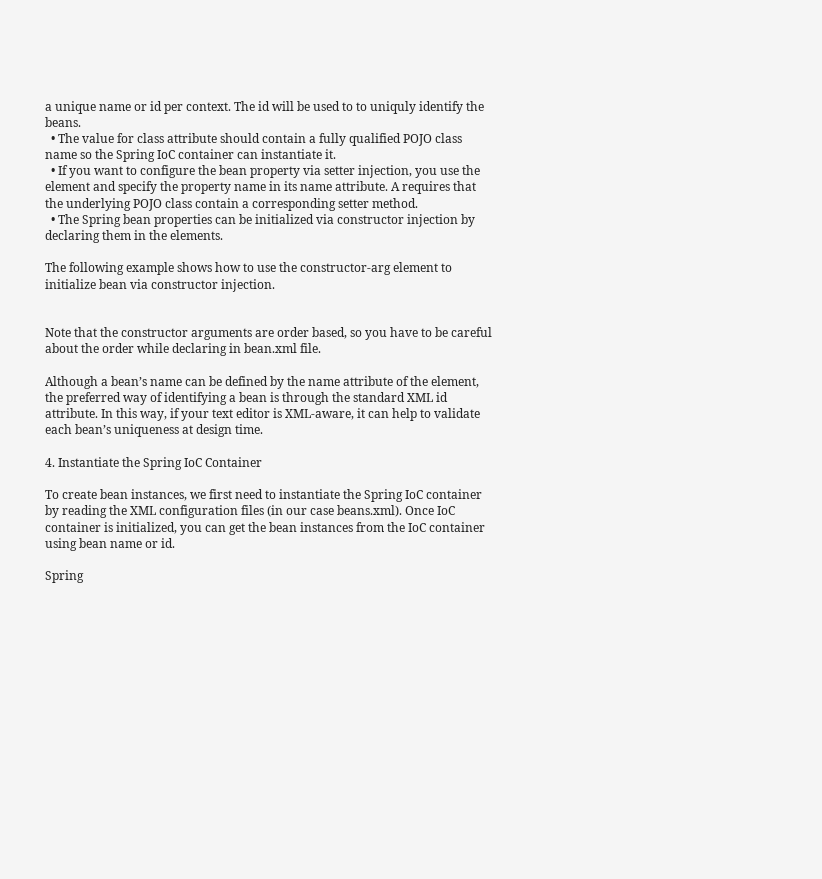a unique name or id per context. The id will be used to to uniquly identify the beans.
  • The value for class attribute should contain a fully qualified POJO class name so the Spring IoC container can instantiate it.
  • If you want to configure the bean property via setter injection, you use the element and specify the property name in its name attribute. A requires that the underlying POJO class contain a corresponding setter method.
  • The Spring bean properties can be initialized via constructor injection by declaring them in the elements.

The following example shows how to use the constructor-arg element to initialize bean via constructor injection.


Note that the constructor arguments are order based, so you have to be careful about the order while declaring in bean.xml file.

Although a bean’s name can be defined by the name attribute of the element, the preferred way of identifying a bean is through the standard XML id attribute. In this way, if your text editor is XML-aware, it can help to validate each bean’s uniqueness at design time.

4. Instantiate the Spring IoC Container

To create bean instances, we first need to instantiate the Spring IoC container by reading the XML configuration files (in our case beans.xml). Once IoC container is initialized, you can get the bean instances from the IoC container using bean name or id.

Spring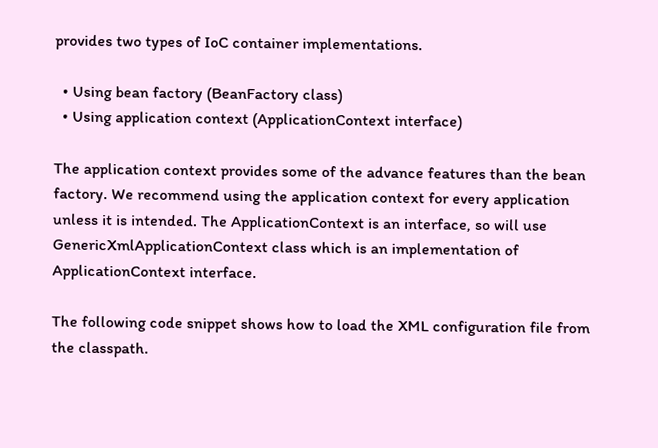provides two types of IoC container implementations.

  • Using bean factory (BeanFactory class)
  • Using application context (ApplicationContext interface)

The application context provides some of the advance features than the bean factory. We recommend using the application context for every application unless it is intended. The ApplicationContext is an interface, so will use GenericXmlApplicationContext class which is an implementation of ApplicationContext interface.

The following code snippet shows how to load the XML configuration file from the classpath.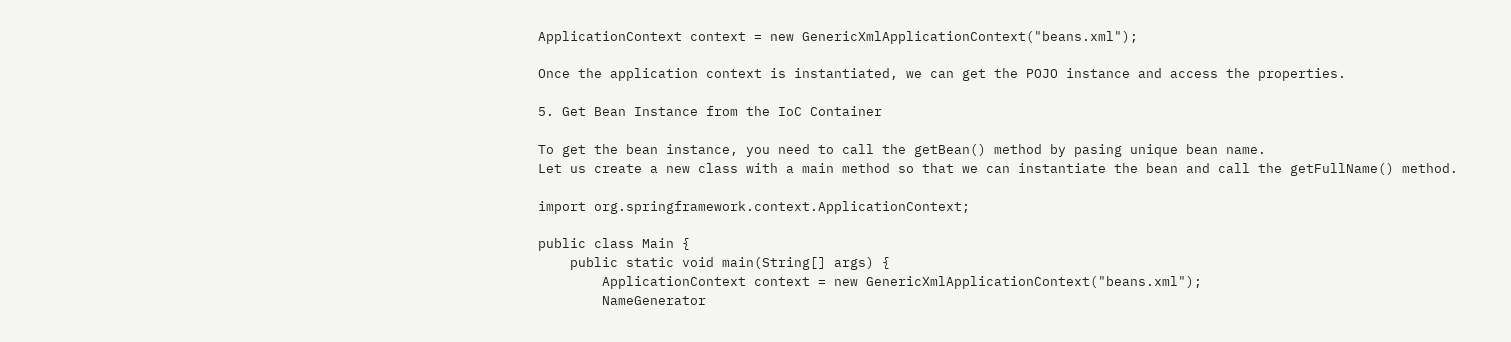ApplicationContext context = new GenericXmlApplicationContext("beans.xml");

Once the application context is instantiated, we can get the POJO instance and access the properties.

5. Get Bean Instance from the IoC Container

To get the bean instance, you need to call the getBean() method by pasing unique bean name.
Let us create a new class with a main method so that we can instantiate the bean and call the getFullName() method.

import org.springframework.context.ApplicationContext;

public class Main {
    public static void main(String[] args) {
        ApplicationContext context = new GenericXmlApplicationContext("beans.xml");
        NameGenerator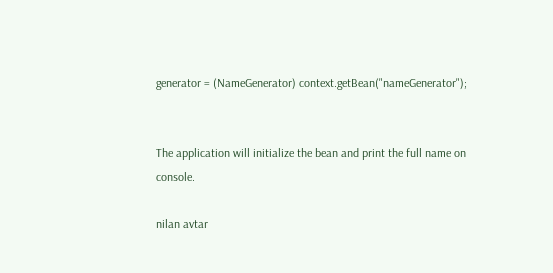generator = (NameGenerator) context.getBean("nameGenerator");


The application will initialize the bean and print the full name on console.

nilan avtar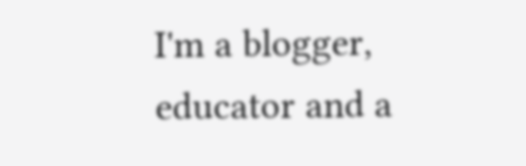I'm a blogger, educator and a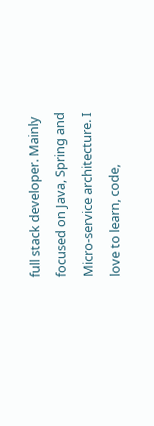full stack developer. Mainly focused on Java, Spring and Micro-service architecture. I love to learn, code,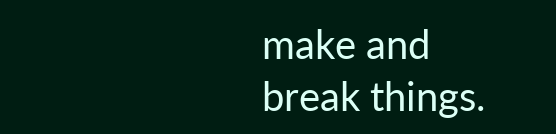make and break things.